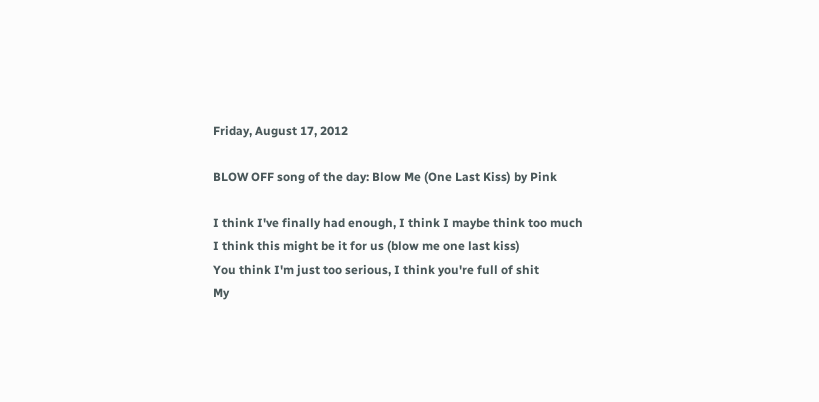Friday, August 17, 2012

BLOW OFF song of the day: Blow Me (One Last Kiss) by Pink

I think I've finally had enough, I think I maybe think too much
I think this might be it for us (blow me one last kiss)
You think I'm just too serious, I think you're full of shit
My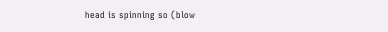head is spinning so (blow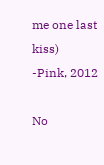me one last kiss)
-Pink, 2012

No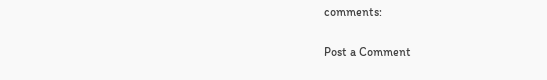comments:

Post a Comment